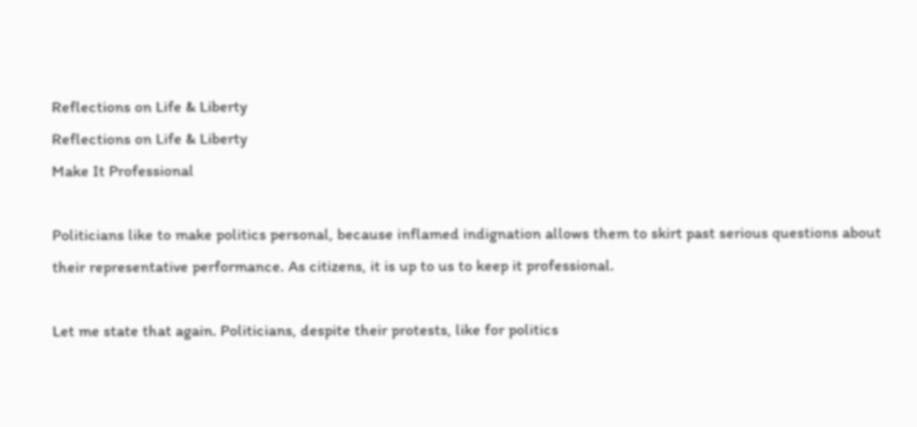Reflections on Life & Liberty
Reflections on Life & Liberty
Make It Professional

Politicians like to make politics personal, because inflamed indignation allows them to skirt past serious questions about their representative performance. As citizens, it is up to us to keep it professional.

Let me state that again. Politicians, despite their protests, like for politics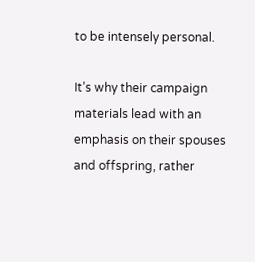to be intensely personal.

It’s why their campaign materials lead with an emphasis on their spouses and offspring, rather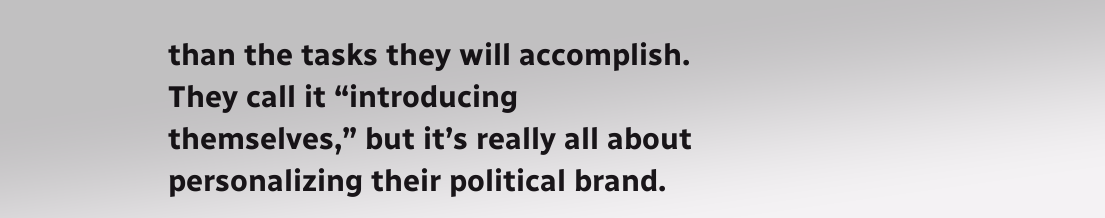than the tasks they will accomplish. They call it “introducing themselves,” but it’s really all about personalizing their political brand.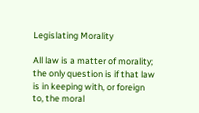Legislating Morality

All law is a matter of morality; the only question is if that law is in keeping with, or foreign to, the moral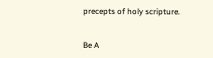precepts of holy scripture.


Be A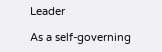Leader

As a self-governing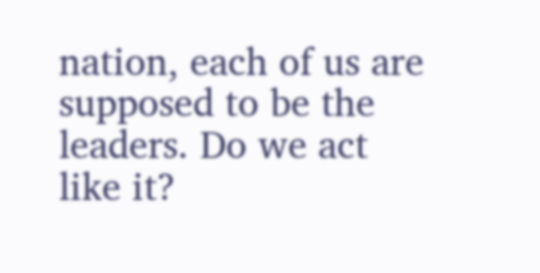nation, each of us are supposed to be the leaders. Do we act like it?